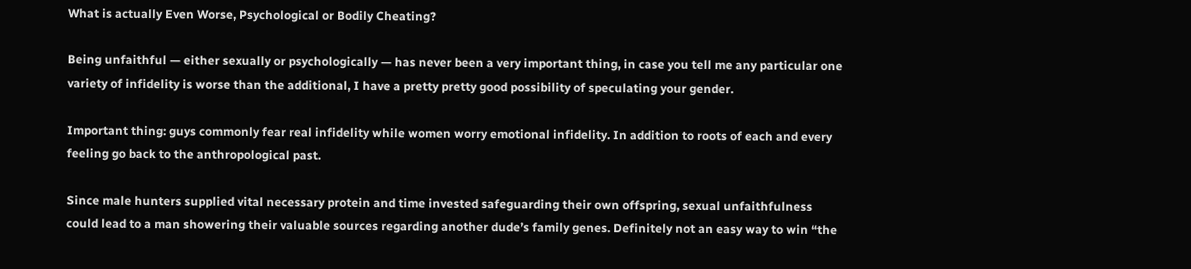What is actually Even Worse, Psychological or Bodily Cheating?

Being unfaithful — either sexually or psychologically — has never been a very important thing, in case you tell me any particular one variety of infidelity is worse than the additional, I have a pretty pretty good possibility of speculating your gender.

Important thing: guys commonly fear real infidelity while women worry emotional infidelity. In addition to roots of each and every feeling go back to the anthropological past.

Since male hunters supplied vital necessary protein and time invested safeguarding their own offspring, sexual unfaithfulness could lead to a man showering their valuable sources regarding another dude’s family genes. Definitely not an easy way to win “the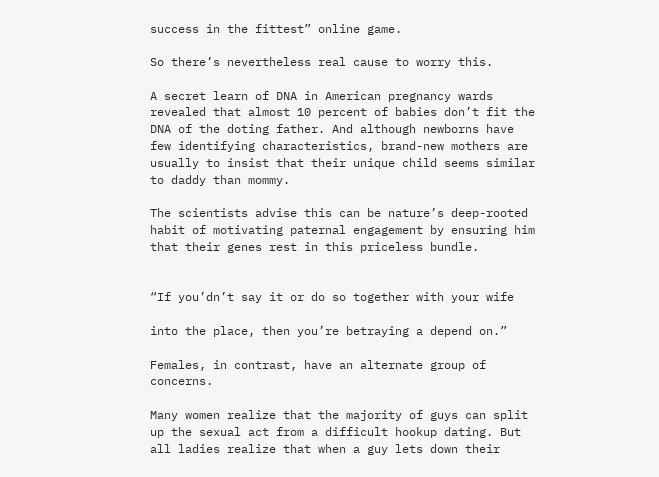success in the fittest” online game.

So there’s nevertheless real cause to worry this.

A secret learn of DNA in American pregnancy wards revealed that almost 10 percent of babies don’t fit the DNA of the doting father. And although newborns have few identifying characteristics, brand-new mothers are usually to insist that their unique child seems similar to daddy than mommy.

The scientists advise this can be nature’s deep-rooted habit of motivating paternal engagement by ensuring him that their genes rest in this priceless bundle.


“If you’dn’t say it or do so together with your wife

into the place, then you’re betraying a depend on.”

Females, in contrast, have an alternate group of concerns.

Many women realize that the majority of guys can split up the sexual act from a difficult hookup dating. But all ladies realize that when a guy lets down their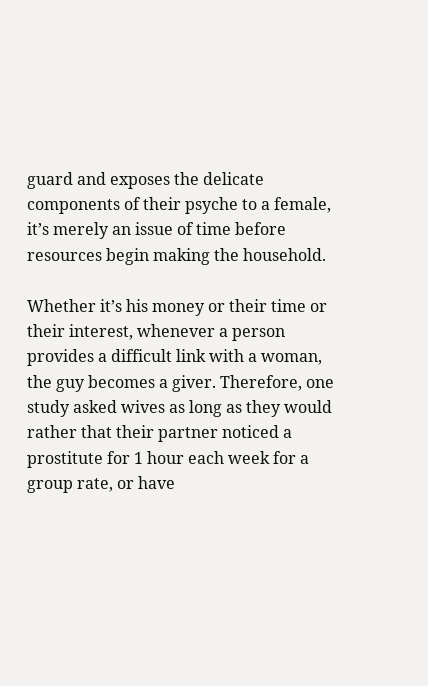guard and exposes the delicate components of their psyche to a female, it’s merely an issue of time before resources begin making the household.

Whether it’s his money or their time or their interest, whenever a person provides a difficult link with a woman, the guy becomes a giver. Therefore, one study asked wives as long as they would rather that their partner noticed a prostitute for 1 hour each week for a group rate, or have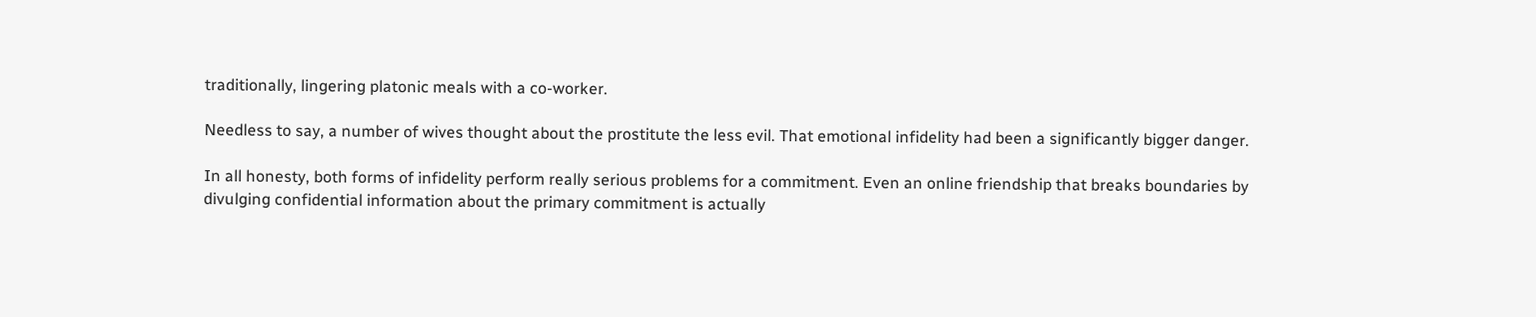traditionally, lingering platonic meals with a co-worker.

Needless to say, a number of wives thought about the prostitute the less evil. That emotional infidelity had been a significantly bigger danger.

In all honesty, both forms of infidelity perform really serious problems for a commitment. Even an online friendship that breaks boundaries by divulging confidential information about the primary commitment is actually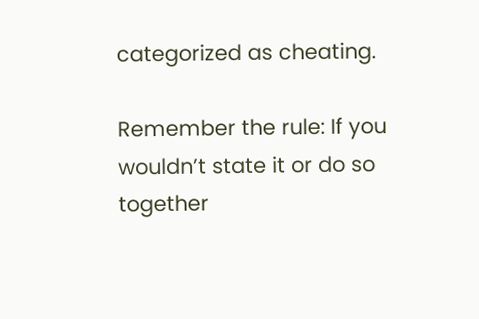categorized as cheating.

Remember the rule: If you wouldn’t state it or do so together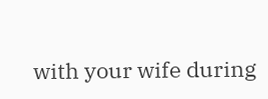with your wife during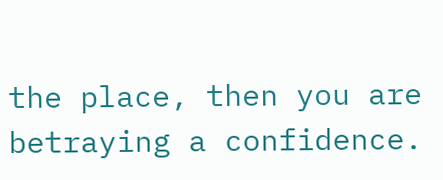the place, then you are betraying a confidence.